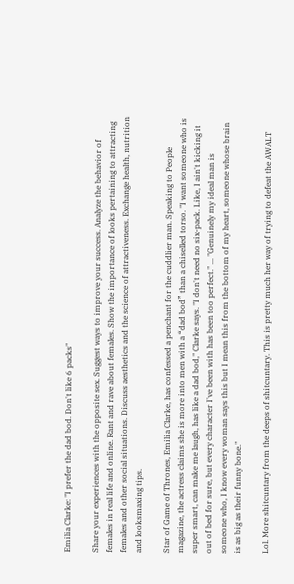Emilia Clarke: "I prefer the dad bod. Don't like 6 packs"

Share your experiences with the opposite sex. Suggest ways to improve your success. Analyze the behavior of females in real life and online. Rant and rave about females. Show the importance of looks pertaining to attracting females and other social situations. Discuss aesthetics and the science of attractiveness. Exchange health, nutrition and looksmaxing tips.

Star of Game of Thrones, Emilia Clarke, has confessed a penchant for the cuddlier man. Speaking to People magazine, the actress claims she is more into men with a “dad bod” than a chiselled torso. "I want someone who is super smart, can make me laugh, has like a dad bod," Clarke says. "I don't need no six-pack. Like, I ain't kicking it out of bed for sure, but every character I've been with has been too perfect." ... "Genuinely my ideal man is someone who, I know every woman says this but I mean this from the bottom of my heart, someone whose brain is as big as their funny bone."

Lol. More shitcuntary from the deeps of shitcuntary. This is pretty much her way of trying to defeat the AWALT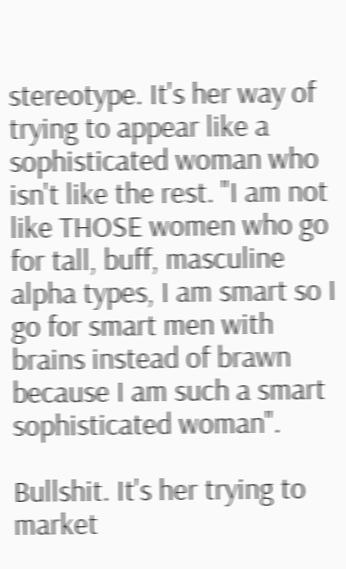stereotype. It's her way of trying to appear like a sophisticated woman who isn't like the rest. "I am not like THOSE women who go for tall, buff, masculine alpha types, I am smart so I go for smart men with brains instead of brawn because I am such a smart sophisticated woman".

Bullshit. It's her trying to market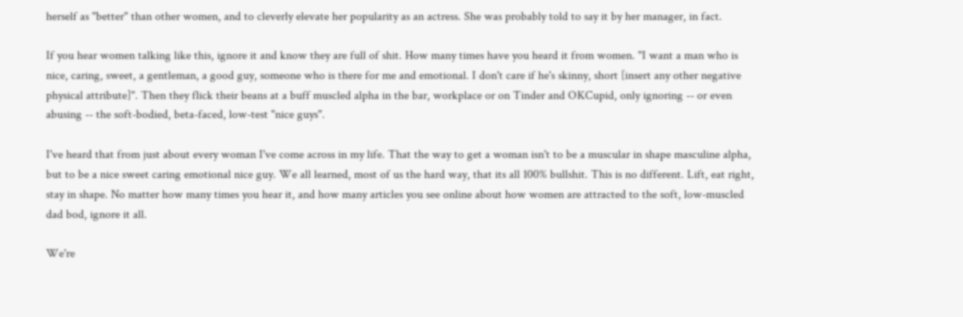herself as "better" than other women, and to cleverly elevate her popularity as an actress. She was probably told to say it by her manager, in fact.

If you hear women talking like this, ignore it and know they are full of shit. How many times have you heard it from women. "I want a man who is nice, caring, sweet, a gentleman, a good guy, someone who is there for me and emotional. I don't care if he's skinny, short [insert any other negative physical attribute]". Then they flick their beans at a buff muscled alpha in the bar, workplace or on Tinder and OKCupid, only ignoring -- or even abusing -- the soft-bodied, beta-faced, low-test "nice guys".

I've heard that from just about every woman I've come across in my life. That the way to get a woman isn't to be a muscular in shape masculine alpha, but to be a nice sweet caring emotional nice guy. We all learned, most of us the hard way, that its all 100% bullshit. This is no different. Lift, eat right, stay in shape. No matter how many times you hear it, and how many articles you see online about how women are attracted to the soft, low-muscled dad bod, ignore it all.

We're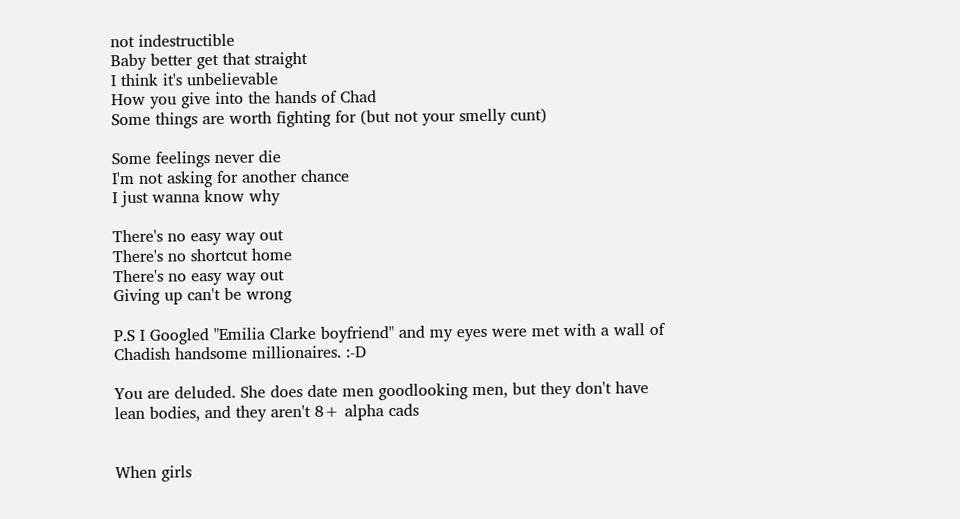not indestructible
Baby better get that straight
I think it's unbelievable
How you give into the hands of Chad
Some things are worth fighting for (but not your smelly cunt)

Some feelings never die
I'm not asking for another chance
I just wanna know why

There's no easy way out
There's no shortcut home
There's no easy way out
Giving up can't be wrong

P.S I Googled "Emilia Clarke boyfriend" and my eyes were met with a wall of Chadish handsome millionaires. :-D

You are deluded. She does date men goodlooking men, but they don't have lean bodies, and they aren't 8+ alpha cads


When girls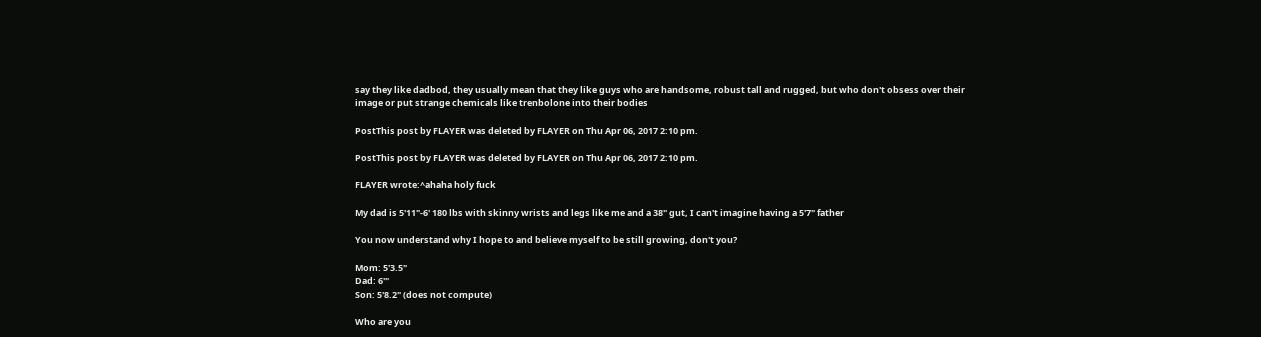say they like dadbod, they usually mean that they like guys who are handsome, robust tall and rugged, but who don't obsess over their image or put strange chemicals like trenbolone into their bodies

PostThis post by FLAYER was deleted by FLAYER on Thu Apr 06, 2017 2:10 pm.

PostThis post by FLAYER was deleted by FLAYER on Thu Apr 06, 2017 2:10 pm.

FLAYER wrote:^ahaha holy fuck

My dad is 5'11"-6' 180 lbs with skinny wrists and legs like me and a 38" gut, I can't imagine having a 5'7" father

You now understand why I hope to and believe myself to be still growing, don't you?

Mom: 5'3.5"
Dad: 6'"
Son: 5'8.2" (does not compute)

Who are you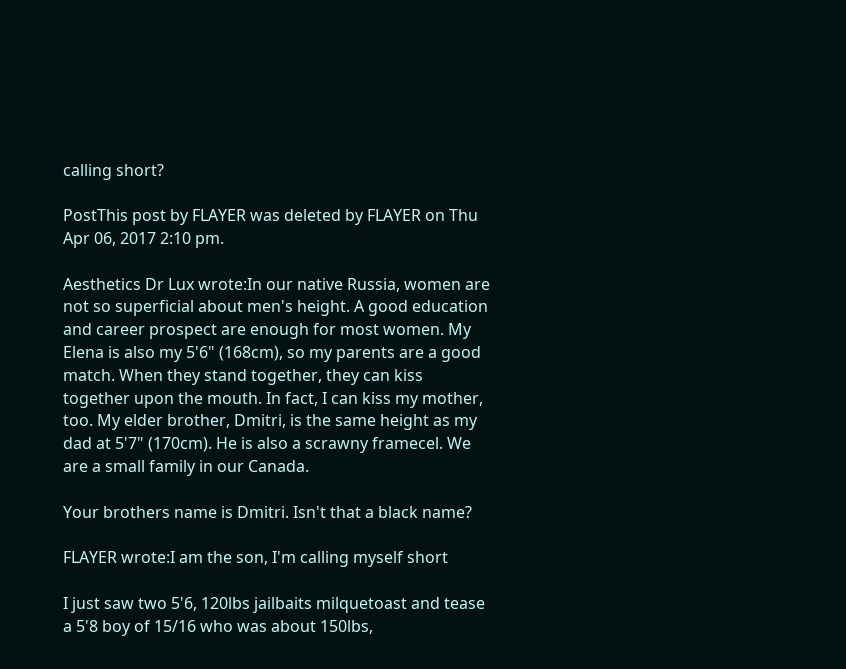calling short?

PostThis post by FLAYER was deleted by FLAYER on Thu Apr 06, 2017 2:10 pm.

Aesthetics Dr Lux wrote:In our native Russia, women are not so superficial about men's height. A good education and career prospect are enough for most women. My Elena is also my 5'6" (168cm), so my parents are a good match. When they stand together, they can kiss together upon the mouth. In fact, I can kiss my mother, too. My elder brother, Dmitri, is the same height as my dad at 5'7" (170cm). He is also a scrawny framecel. We are a small family in our Canada.

Your brothers name is Dmitri. Isn't that a black name?

FLAYER wrote:I am the son, I'm calling myself short

I just saw two 5'6, 120lbs jailbaits milquetoast and tease a 5'8 boy of 15/16 who was about 150lbs,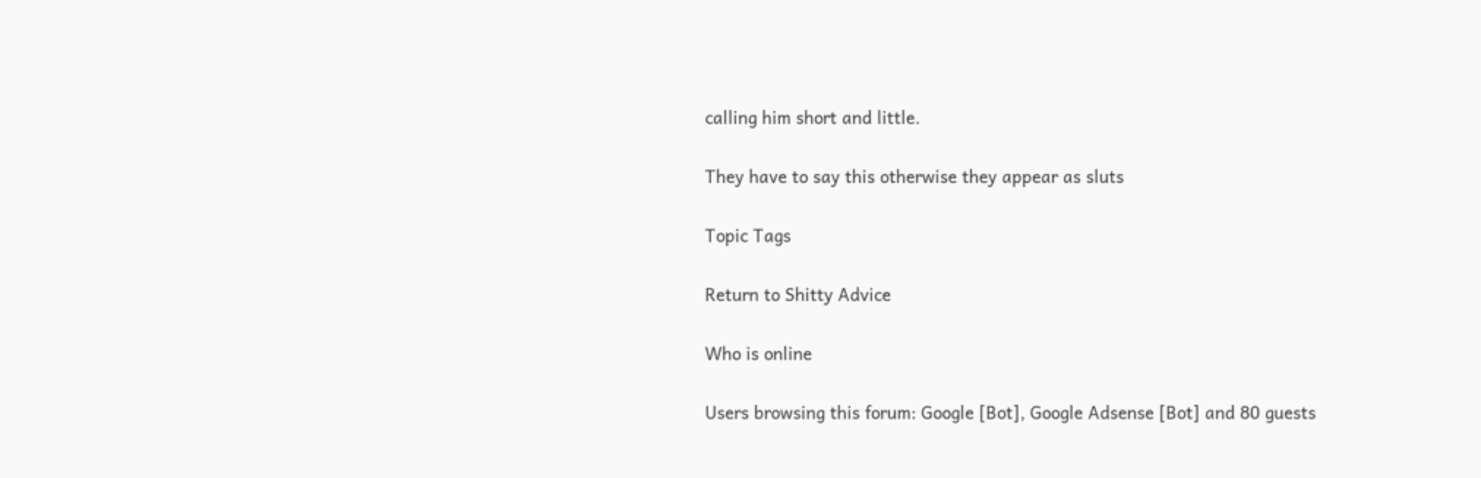calling him short and little.

They have to say this otherwise they appear as sluts

Topic Tags

Return to Shitty Advice

Who is online

Users browsing this forum: Google [Bot], Google Adsense [Bot] and 80 guests